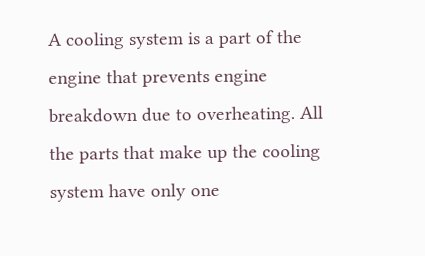A cooling system is a part of the engine that prevents engine breakdown due to overheating. All the parts that make up the cooling system have only one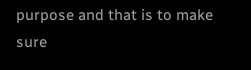purpose and that is to make sure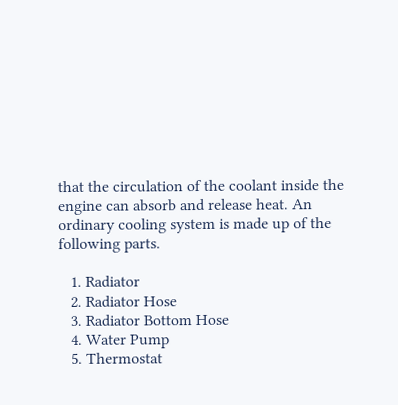that the circulation of the coolant inside the engine can absorb and release heat. An ordinary cooling system is made up of the following parts.

   1. Radiator
   2. Radiator Hose
   3. Radiator Bottom Hose
   4. Water Pump
   5. Thermostat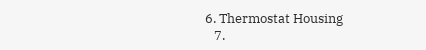6. Thermostat Housing
   7.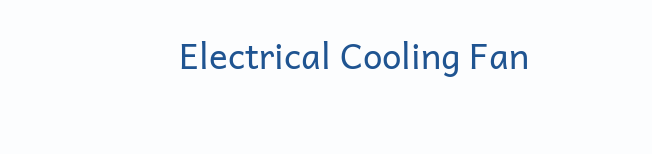Electrical Cooling Fan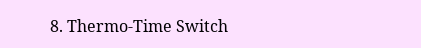8. Thermo-Time Switch